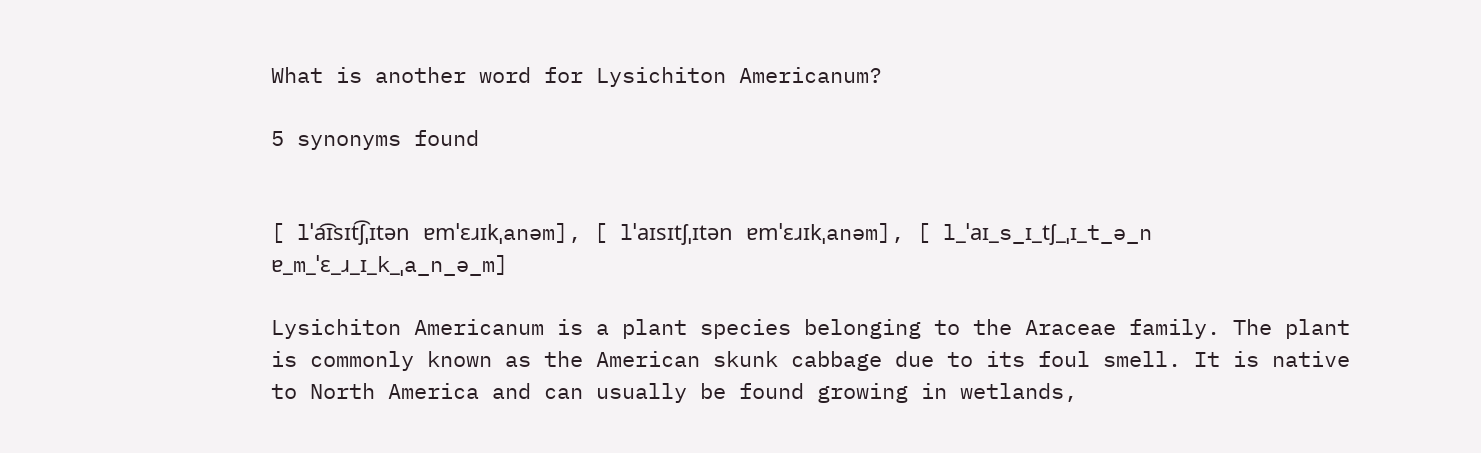What is another word for Lysichiton Americanum?

5 synonyms found


[ lˈa͡ɪsɪt͡ʃˌɪtən ɐmˈɛɹɪkˌanəm], [ lˈaɪsɪtʃˌɪtən ɐmˈɛɹɪkˌanəm], [ l_ˈaɪ_s_ɪ_tʃ_ˌɪ_t_ə_n ɐ_m_ˈɛ_ɹ_ɪ_k_ˌa_n_ə_m]

Lysichiton Americanum is a plant species belonging to the Araceae family. The plant is commonly known as the American skunk cabbage due to its foul smell. It is native to North America and can usually be found growing in wetlands,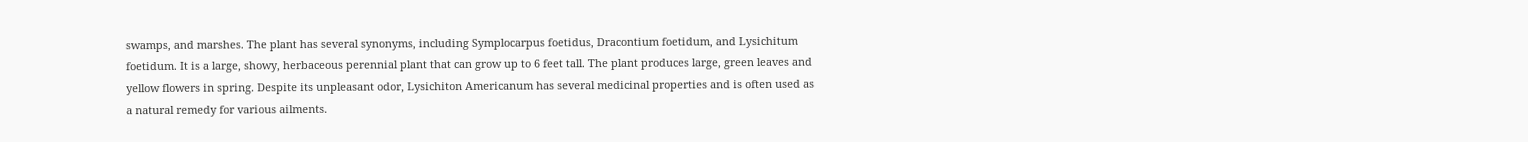swamps, and marshes. The plant has several synonyms, including Symplocarpus foetidus, Dracontium foetidum, and Lysichitum foetidum. It is a large, showy, herbaceous perennial plant that can grow up to 6 feet tall. The plant produces large, green leaves and yellow flowers in spring. Despite its unpleasant odor, Lysichiton Americanum has several medicinal properties and is often used as a natural remedy for various ailments.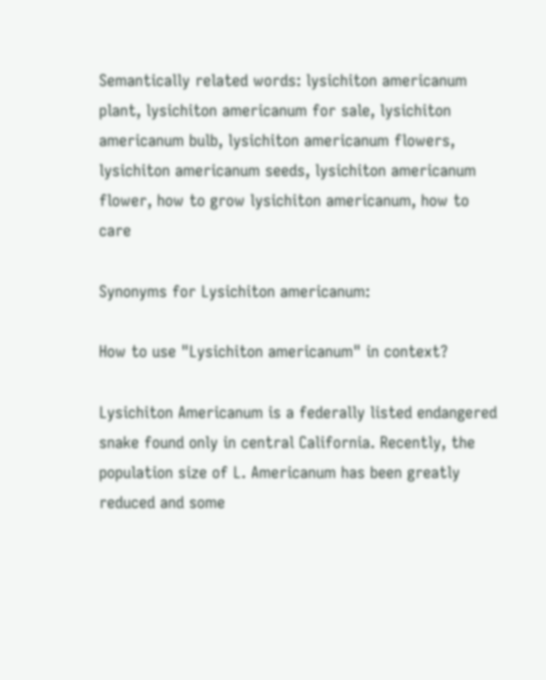Semantically related words: lysichiton americanum plant, lysichiton americanum for sale, lysichiton americanum bulb, lysichiton americanum flowers, lysichiton americanum seeds, lysichiton americanum flower, how to grow lysichiton americanum, how to care

Synonyms for Lysichiton americanum:

How to use "Lysichiton americanum" in context?

Lysichiton Americanum is a federally listed endangered snake found only in central California. Recently, the population size of L. Americanum has been greatly reduced and some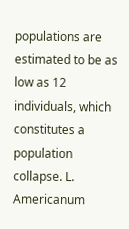populations are estimated to be as low as 12 individuals, which constitutes a population collapse. L. Americanum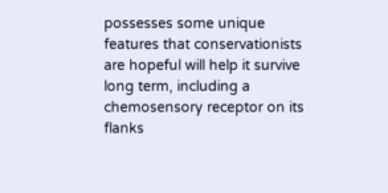possesses some unique features that conservationists are hopeful will help it survive long term, including a chemosensory receptor on its flanks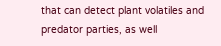that can detect plant volatiles and predator parties, as well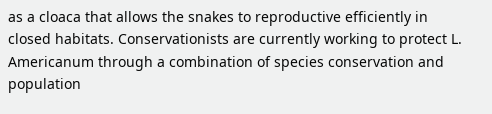as a cloaca that allows the snakes to reproductive efficiently in closed habitats. Conservationists are currently working to protect L. Americanum through a combination of species conservation and population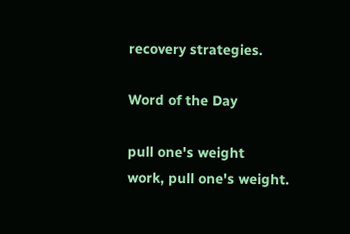recovery strategies.

Word of the Day

pull one's weight
work, pull one's weight.